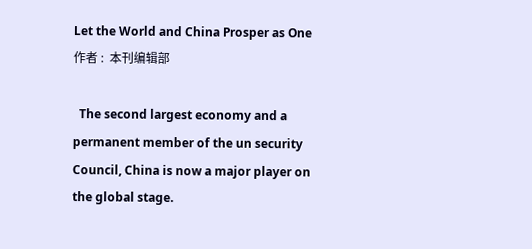Let the World and China Prosper as One
作者 :  本刊编辑部

  The second largest economy and a permanent member of the un security Council, China is now a major player on the global stage.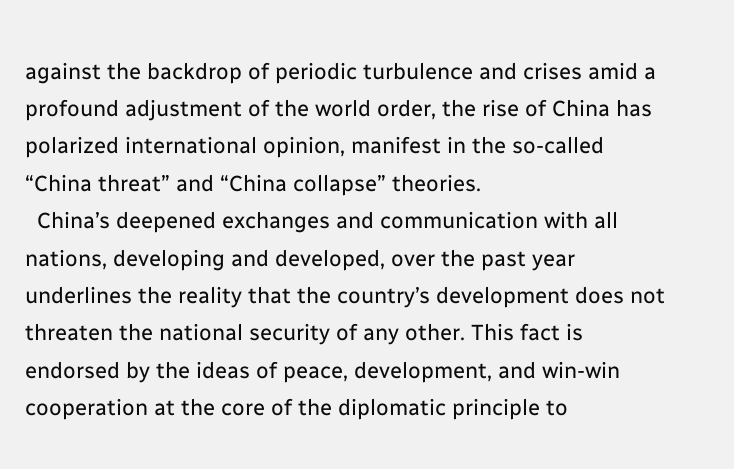against the backdrop of periodic turbulence and crises amid a profound adjustment of the world order, the rise of China has polarized international opinion, manifest in the so-called “China threat” and “China collapse” theories.
  China’s deepened exchanges and communication with all nations, developing and developed, over the past year underlines the reality that the country’s development does not threaten the national security of any other. This fact is endorsed by the ideas of peace, development, and win-win cooperation at the core of the diplomatic principle to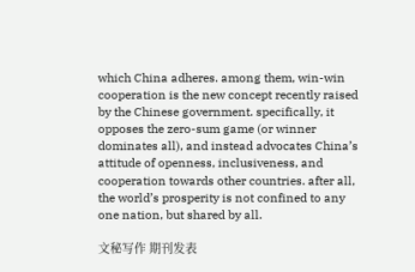which China adheres. among them, win-win cooperation is the new concept recently raised by the Chinese government. specifically, it opposes the zero-sum game (or winner dominates all), and instead advocates China’s attitude of openness, inclusiveness, and cooperation towards other countries. after all, the world’s prosperity is not confined to any one nation, but shared by all.

文秘写作 期刊发表